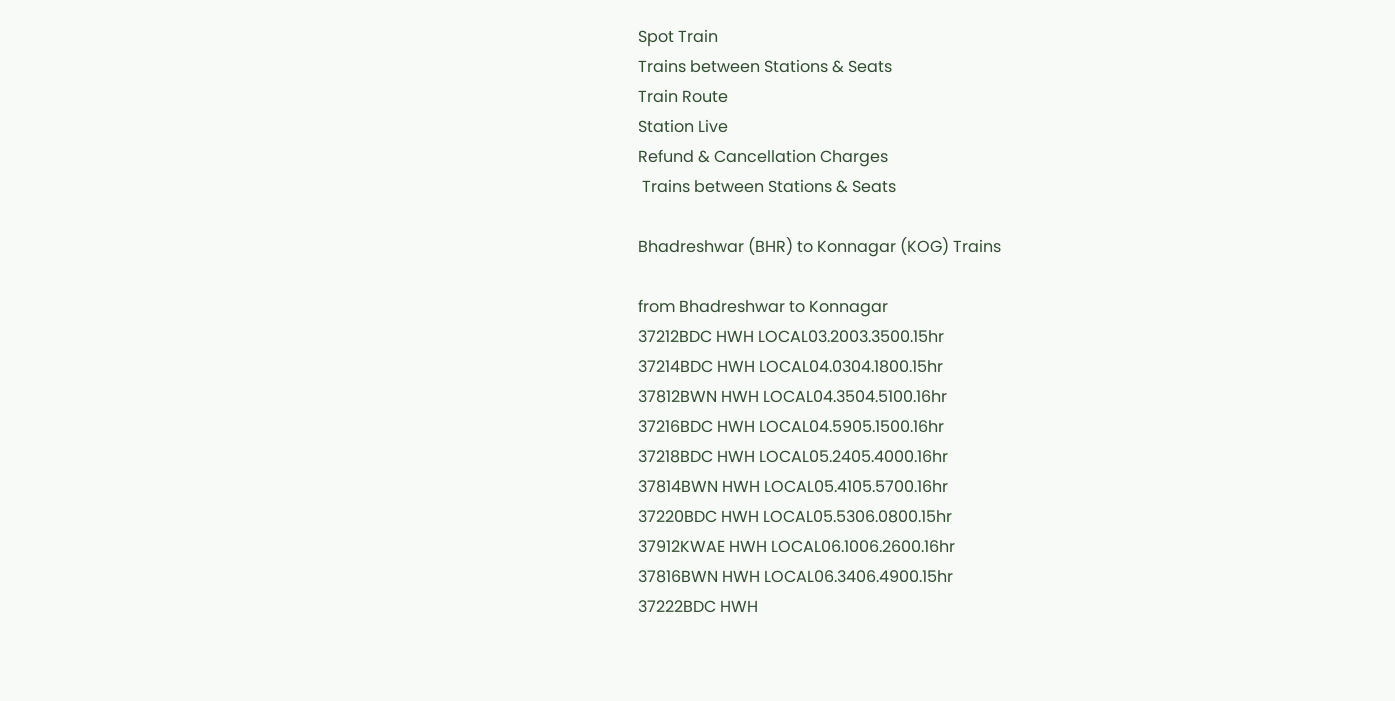Spot Train
Trains between Stations & Seats
Train Route
Station Live
Refund & Cancellation Charges
 Trains between Stations & Seats

Bhadreshwar (BHR) to Konnagar (KOG) Trains

from Bhadreshwar to Konnagar
37212BDC HWH LOCAL03.2003.3500.15hr
37214BDC HWH LOCAL04.0304.1800.15hr
37812BWN HWH LOCAL04.3504.5100.16hr
37216BDC HWH LOCAL04.5905.1500.16hr
37218BDC HWH LOCAL05.2405.4000.16hr
37814BWN HWH LOCAL05.4105.5700.16hr
37220BDC HWH LOCAL05.5306.0800.15hr
37912KWAE HWH LOCAL06.1006.2600.16hr
37816BWN HWH LOCAL06.3406.4900.15hr
37222BDC HWH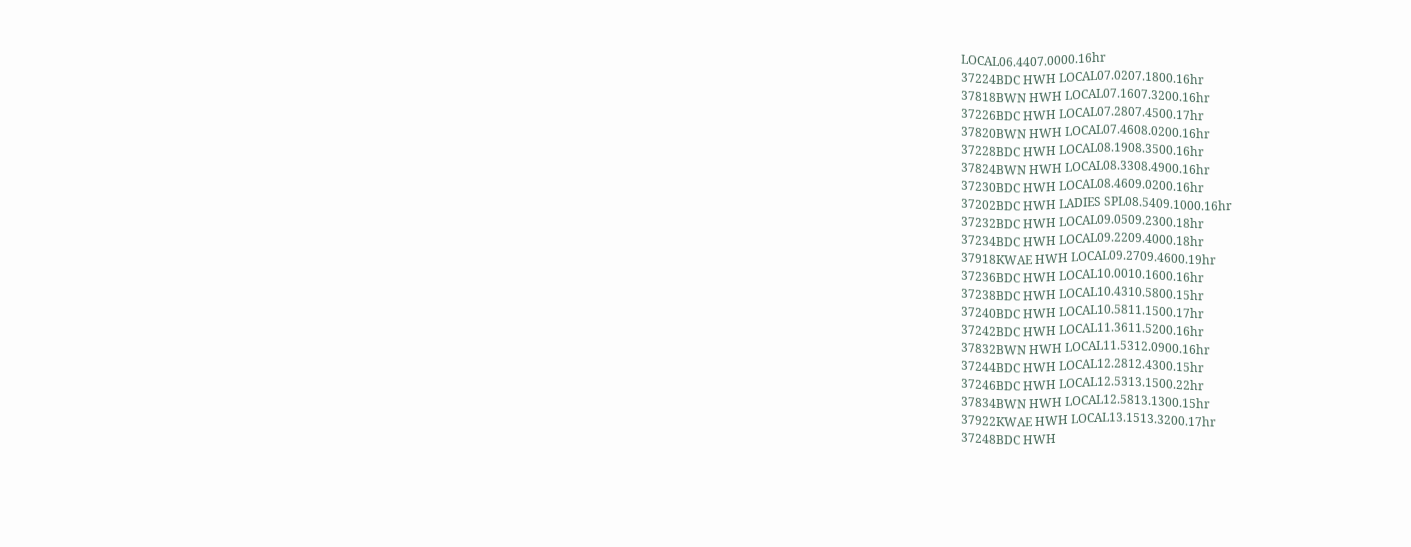LOCAL06.4407.0000.16hr
37224BDC HWH LOCAL07.0207.1800.16hr
37818BWN HWH LOCAL07.1607.3200.16hr
37226BDC HWH LOCAL07.2807.4500.17hr
37820BWN HWH LOCAL07.4608.0200.16hr
37228BDC HWH LOCAL08.1908.3500.16hr
37824BWN HWH LOCAL08.3308.4900.16hr
37230BDC HWH LOCAL08.4609.0200.16hr
37202BDC HWH LADIES SPL08.5409.1000.16hr
37232BDC HWH LOCAL09.0509.2300.18hr
37234BDC HWH LOCAL09.2209.4000.18hr
37918KWAE HWH LOCAL09.2709.4600.19hr
37236BDC HWH LOCAL10.0010.1600.16hr
37238BDC HWH LOCAL10.4310.5800.15hr
37240BDC HWH LOCAL10.5811.1500.17hr
37242BDC HWH LOCAL11.3611.5200.16hr
37832BWN HWH LOCAL11.5312.0900.16hr
37244BDC HWH LOCAL12.2812.4300.15hr
37246BDC HWH LOCAL12.5313.1500.22hr
37834BWN HWH LOCAL12.5813.1300.15hr
37922KWAE HWH LOCAL13.1513.3200.17hr
37248BDC HWH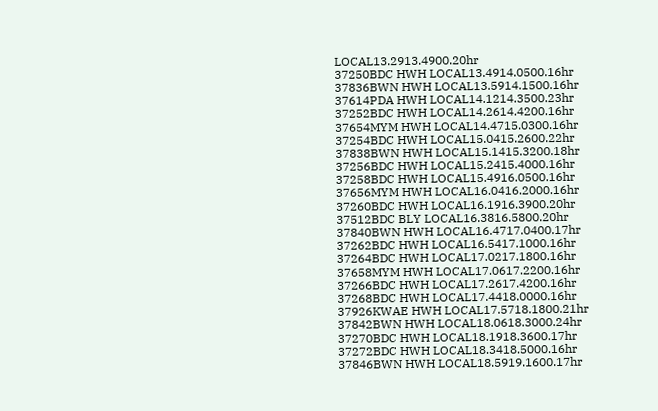LOCAL13.2913.4900.20hr
37250BDC HWH LOCAL13.4914.0500.16hr
37836BWN HWH LOCAL13.5914.1500.16hr
37614PDA HWH LOCAL14.1214.3500.23hr
37252BDC HWH LOCAL14.2614.4200.16hr
37654MYM HWH LOCAL14.4715.0300.16hr
37254BDC HWH LOCAL15.0415.2600.22hr
37838BWN HWH LOCAL15.1415.3200.18hr
37256BDC HWH LOCAL15.2415.4000.16hr
37258BDC HWH LOCAL15.4916.0500.16hr
37656MYM HWH LOCAL16.0416.2000.16hr
37260BDC HWH LOCAL16.1916.3900.20hr
37512BDC BLY LOCAL16.3816.5800.20hr
37840BWN HWH LOCAL16.4717.0400.17hr
37262BDC HWH LOCAL16.5417.1000.16hr
37264BDC HWH LOCAL17.0217.1800.16hr
37658MYM HWH LOCAL17.0617.2200.16hr
37266BDC HWH LOCAL17.2617.4200.16hr
37268BDC HWH LOCAL17.4418.0000.16hr
37926KWAE HWH LOCAL17.5718.1800.21hr
37842BWN HWH LOCAL18.0618.3000.24hr
37270BDC HWH LOCAL18.1918.3600.17hr
37272BDC HWH LOCAL18.3418.5000.16hr
37846BWN HWH LOCAL18.5919.1600.17hr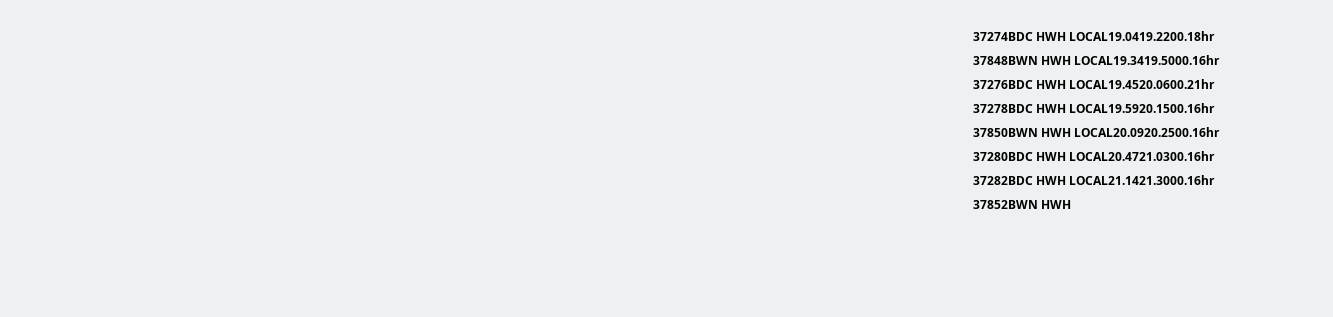37274BDC HWH LOCAL19.0419.2200.18hr
37848BWN HWH LOCAL19.3419.5000.16hr
37276BDC HWH LOCAL19.4520.0600.21hr
37278BDC HWH LOCAL19.5920.1500.16hr
37850BWN HWH LOCAL20.0920.2500.16hr
37280BDC HWH LOCAL20.4721.0300.16hr
37282BDC HWH LOCAL21.1421.3000.16hr
37852BWN HWH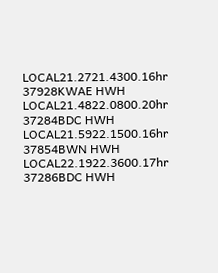LOCAL21.2721.4300.16hr
37928KWAE HWH LOCAL21.4822.0800.20hr
37284BDC HWH LOCAL21.5922.1500.16hr
37854BWN HWH LOCAL22.1922.3600.17hr
37286BDC HWH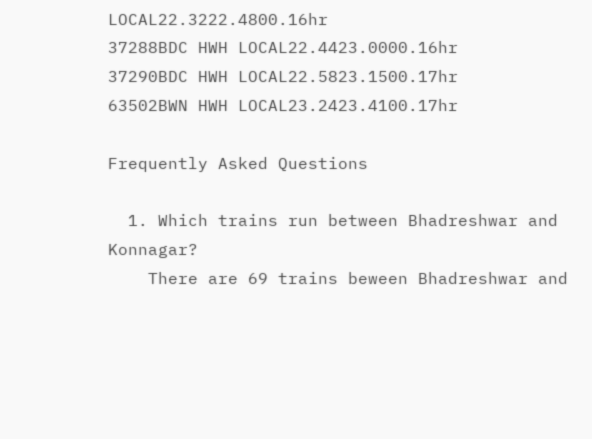LOCAL22.3222.4800.16hr
37288BDC HWH LOCAL22.4423.0000.16hr
37290BDC HWH LOCAL22.5823.1500.17hr
63502BWN HWH LOCAL23.2423.4100.17hr

Frequently Asked Questions

  1. Which trains run between Bhadreshwar and Konnagar?
    There are 69 trains beween Bhadreshwar and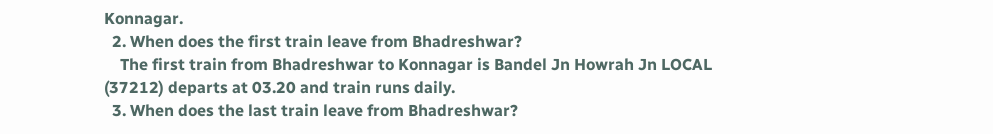Konnagar.
  2. When does the first train leave from Bhadreshwar?
    The first train from Bhadreshwar to Konnagar is Bandel Jn Howrah Jn LOCAL (37212) departs at 03.20 and train runs daily.
  3. When does the last train leave from Bhadreshwar?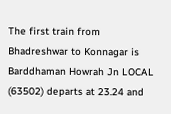The first train from Bhadreshwar to Konnagar is Barddhaman Howrah Jn LOCAL (63502) departs at 23.24 and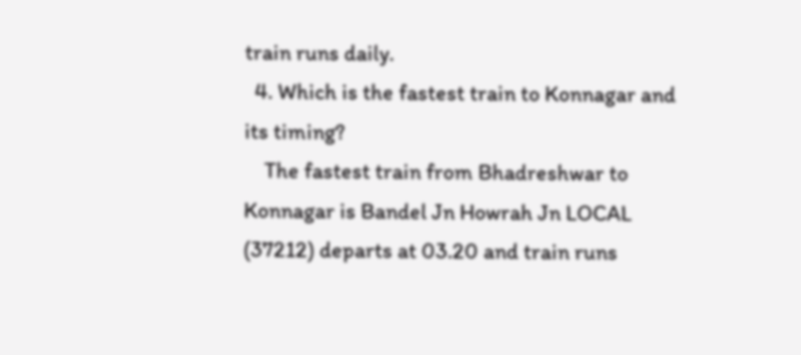train runs daily.
  4. Which is the fastest train to Konnagar and its timing?
    The fastest train from Bhadreshwar to Konnagar is Bandel Jn Howrah Jn LOCAL (37212) departs at 03.20 and train runs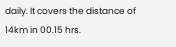daily. It covers the distance of 14km in 00.15 hrs.